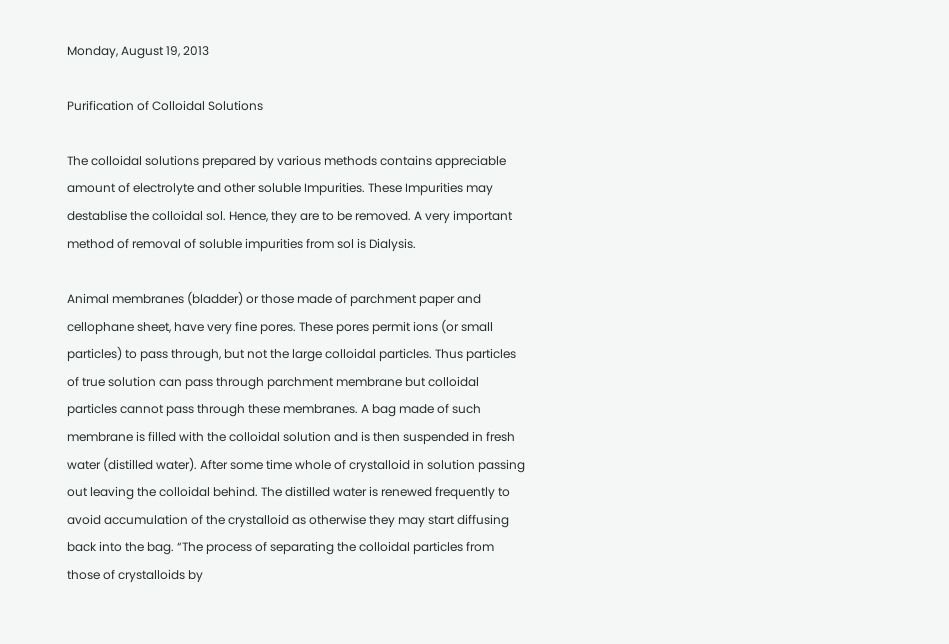Monday, August 19, 2013

Purification of Colloidal Solutions

The colloidal solutions prepared by various methods contains appreciable amount of electrolyte and other soluble Impurities. These Impurities may destablise the colloidal sol. Hence, they are to be removed. A very important method of removal of soluble impurities from sol is Dialysis.

Animal membranes (bladder) or those made of parchment paper and cellophane sheet, have very fine pores. These pores permit ions (or small particles) to pass through, but not the large colloidal particles. Thus particles of true solution can pass through parchment membrane but colloidal particles cannot pass through these membranes. A bag made of such membrane is filled with the colloidal solution and is then suspended in fresh water (distilled water). After some time whole of crystalloid in solution passing out leaving the colloidal behind. The distilled water is renewed frequently to avoid accumulation of the crystalloid as otherwise they may start diffusing back into the bag. “The process of separating the colloidal particles from those of crystalloids by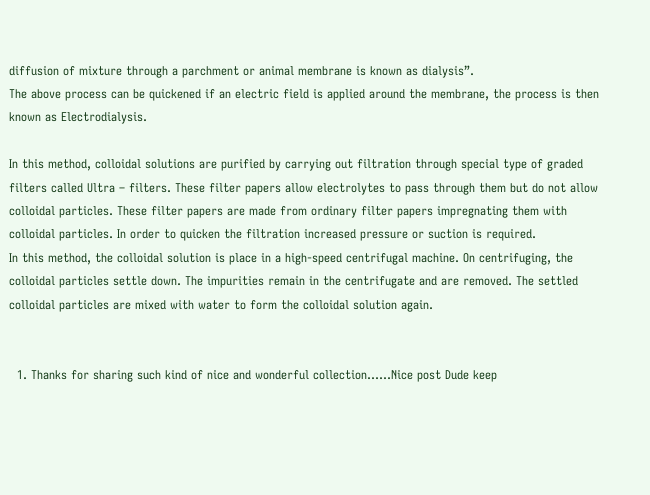diffusion of mixture through a parchment or animal membrane is known as dialysis”.
The above process can be quickened if an electric field is applied around the membrane, the process is then known as Electrodialysis.

In this method, colloidal solutions are purified by carrying out filtration through special type of graded filters called Ultra – filters. These filter papers allow electrolytes to pass through them but do not allow colloidal particles. These filter papers are made from ordinary filter papers impregnating them with colloidal particles. In order to quicken the filtration increased pressure or suction is required.
In this method, the colloidal solution is place in a high-speed centrifugal machine. On centrifuging, the colloidal particles settle down. The impurities remain in the centrifugate and are removed. The settled colloidal particles are mixed with water to form the colloidal solution again.


  1. Thanks for sharing such kind of nice and wonderful collection......Nice post Dude keep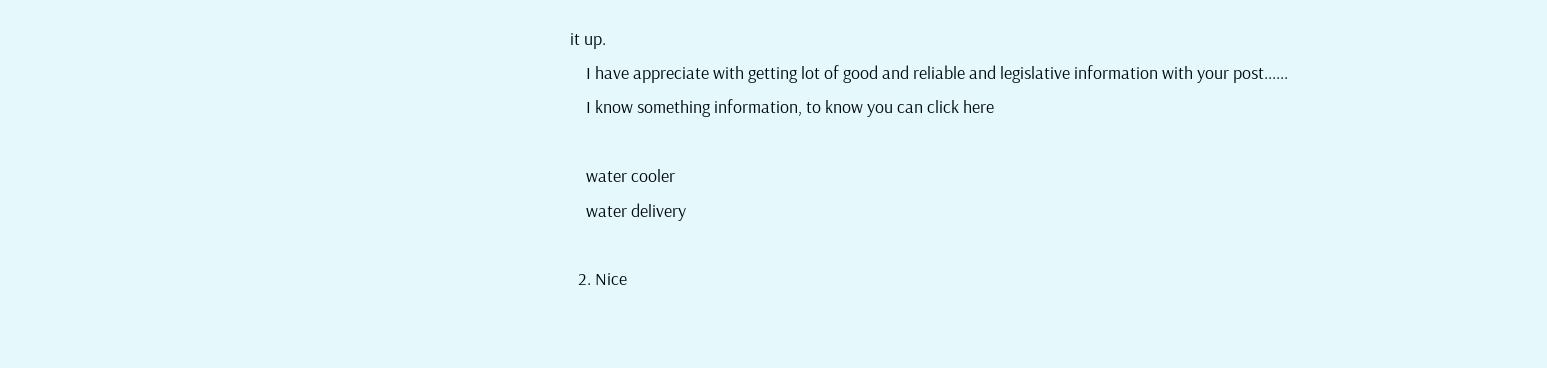it up.
    I have appreciate with getting lot of good and reliable and legislative information with your post......
    I know something information, to know you can click here

    water cooler
    water delivery

  2. Nice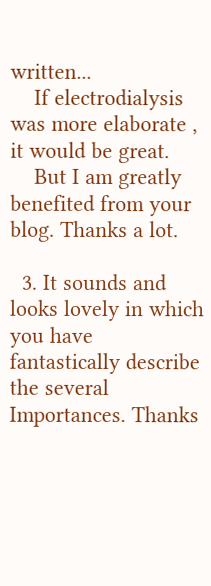written...
    If electrodialysis was more elaborate , it would be great.
    But I am greatly benefited from your blog. Thanks a lot.

  3. It sounds and looks lovely in which you have fantastically describe the several Importances. Thanks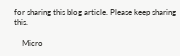for sharing this blog article. Please keep sharing this.

    Micro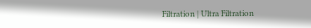Filtration | Ultra Filtration